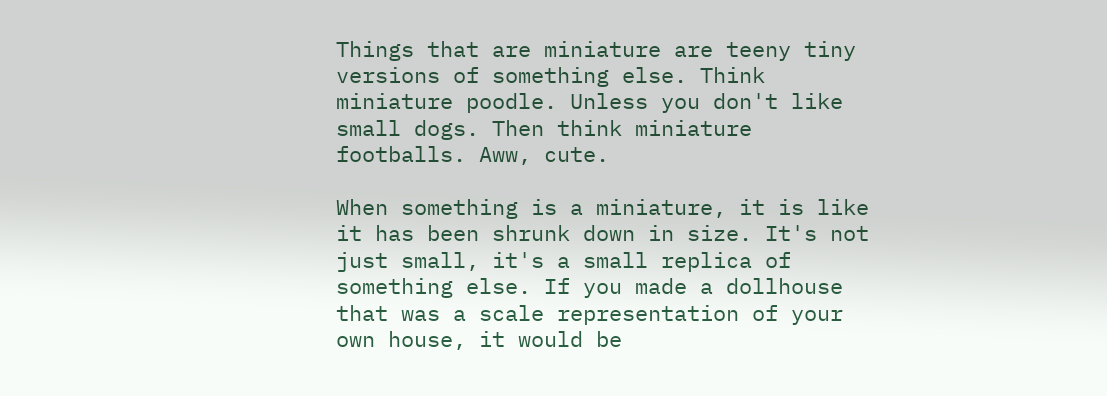Things that are miniature are teeny tiny versions of something else. Think miniature poodle. Unless you don't like small dogs. Then think miniature footballs. Aww, cute.

When something is a miniature, it is like it has been shrunk down in size. It's not just small, it's a small replica of something else. If you made a dollhouse that was a scale representation of your own house, it would be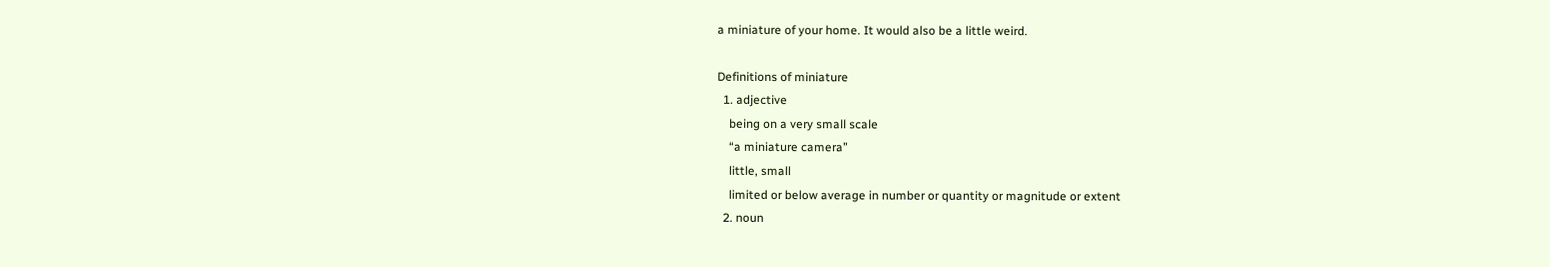a miniature of your home. It would also be a little weird.

Definitions of miniature
  1. adjective
    being on a very small scale
    “a miniature camera”
    little, small
    limited or below average in number or quantity or magnitude or extent
  2. noun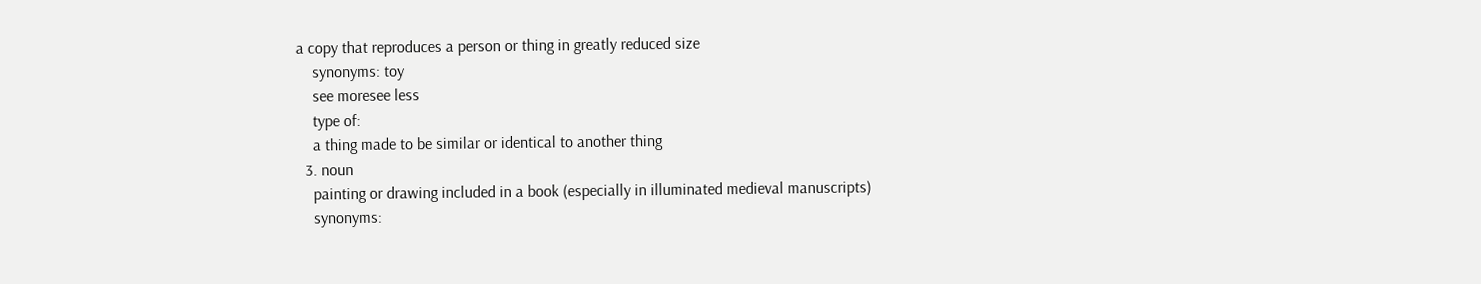a copy that reproduces a person or thing in greatly reduced size
    synonyms: toy
    see moresee less
    type of:
    a thing made to be similar or identical to another thing
  3. noun
    painting or drawing included in a book (especially in illuminated medieval manuscripts)
    synonyms: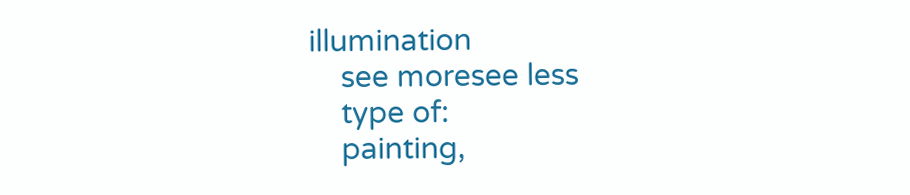illumination
    see moresee less
    type of:
    painting,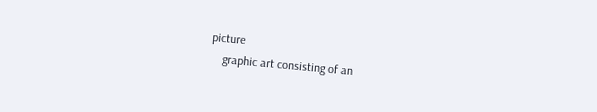picture
    graphic art consisting of an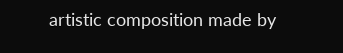artistic composition made by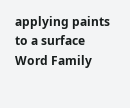applying paints to a surface
Word Family